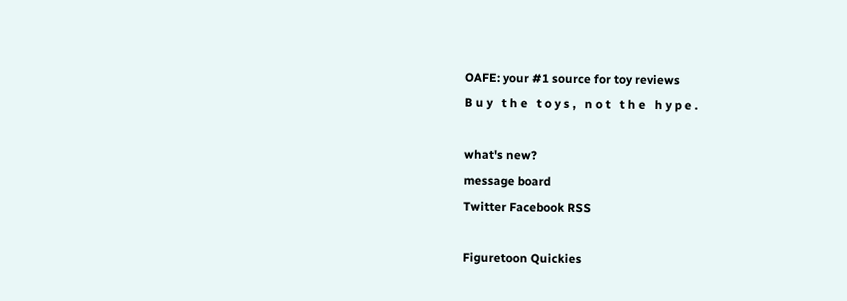OAFE: your #1 source for toy reviews
B u y   t h e   t o y s ,   n o t   t h e   h y p e .

what's new?
message board
Twitter Facebook RSS

Figuretoon Quickies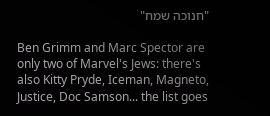"חנוכה שמח"

Ben Grimm and Marc Spector are only two of Marvel's Jews: there's also Kitty Pryde, Iceman, Magneto, Justice, Doc Samson... the list goes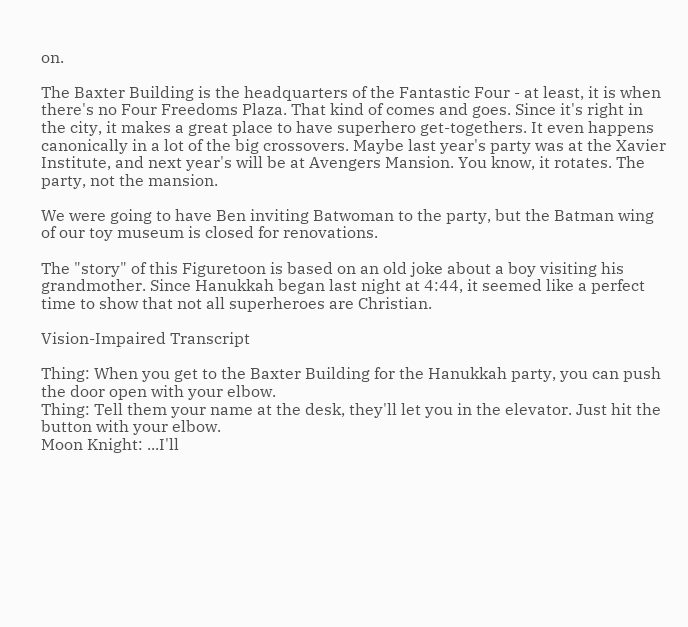on.

The Baxter Building is the headquarters of the Fantastic Four - at least, it is when there's no Four Freedoms Plaza. That kind of comes and goes. Since it's right in the city, it makes a great place to have superhero get-togethers. It even happens canonically in a lot of the big crossovers. Maybe last year's party was at the Xavier Institute, and next year's will be at Avengers Mansion. You know, it rotates. The party, not the mansion.

We were going to have Ben inviting Batwoman to the party, but the Batman wing of our toy museum is closed for renovations.

The "story" of this Figuretoon is based on an old joke about a boy visiting his grandmother. Since Hanukkah began last night at 4:44, it seemed like a perfect time to show that not all superheroes are Christian.

Vision-Impaired Transcript

Thing: When you get to the Baxter Building for the Hanukkah party, you can push the door open with your elbow.
Thing: Tell them your name at the desk, they'll let you in the elevator. Just hit the button with your elbow.
Moon Knight: ...I'll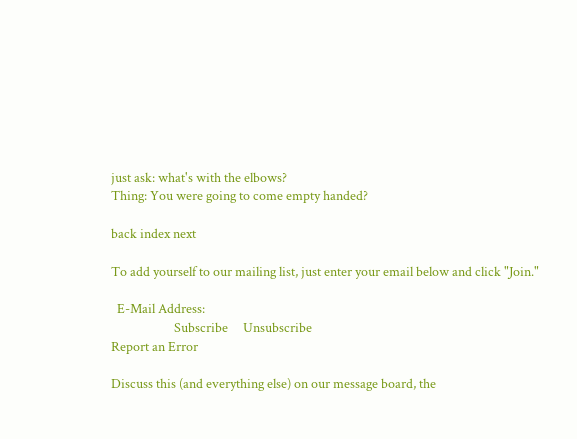just ask: what's with the elbows?
Thing: You were going to come empty handed?

back index next

To add yourself to our mailing list, just enter your email below and click "Join."

  E-Mail Address:
                     Subscribe     Unsubscribe
Report an Error

Discuss this (and everything else) on our message board, the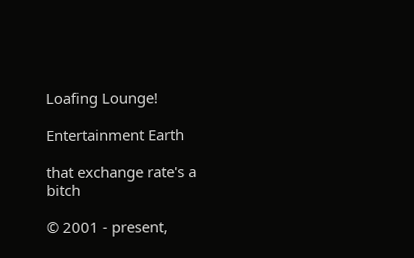Loafing Lounge!

Entertainment Earth

that exchange rate's a bitch

© 2001 - present,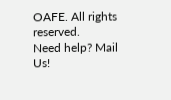OAFE. All rights reserved.
Need help? Mail Us!